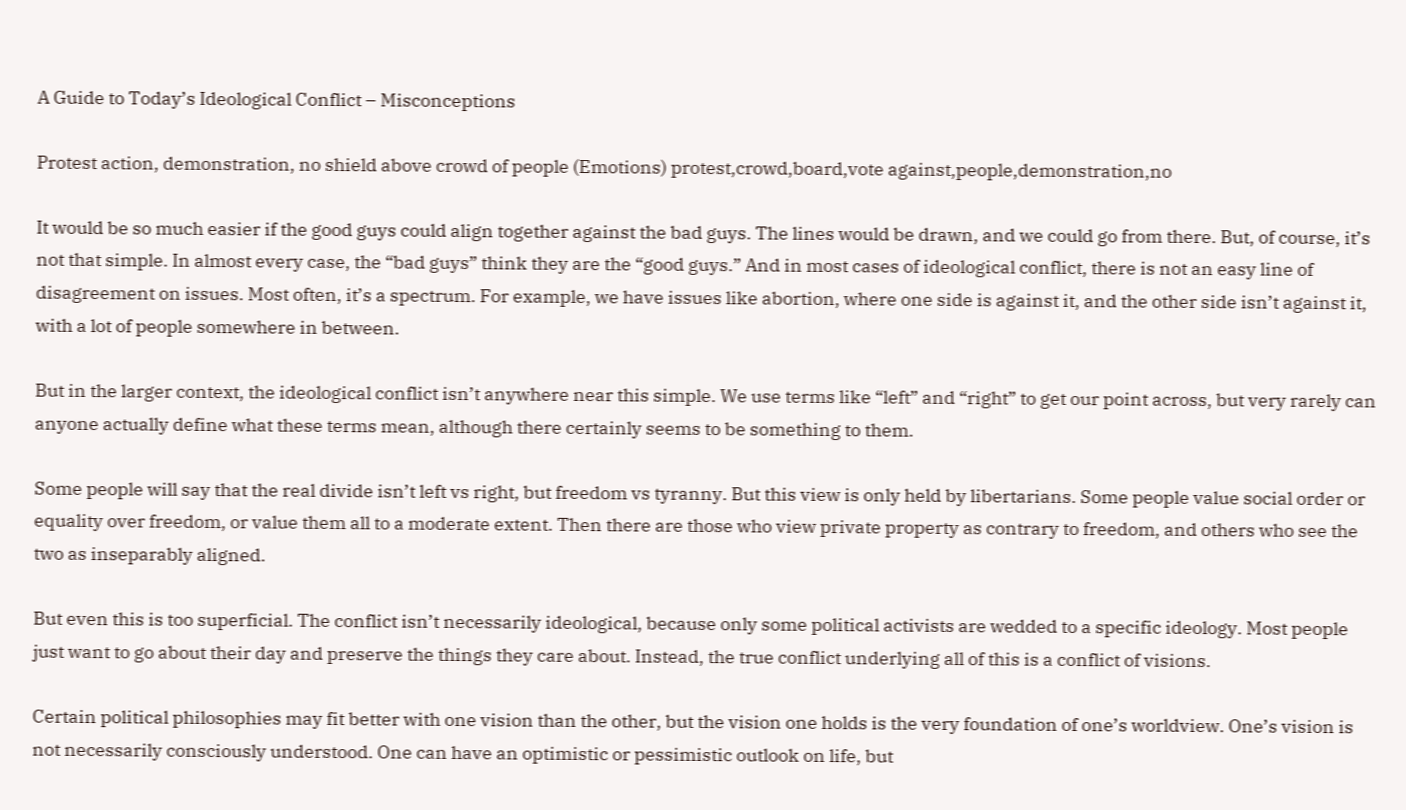A Guide to Today’s Ideological Conflict – Misconceptions

Protest action, demonstration, no shield above crowd of people (Emotions) protest,crowd,board,vote against,people,demonstration,no

It would be so much easier if the good guys could align together against the bad guys. The lines would be drawn, and we could go from there. But, of course, it’s not that simple. In almost every case, the “bad guys” think they are the “good guys.” And in most cases of ideological conflict, there is not an easy line of disagreement on issues. Most often, it’s a spectrum. For example, we have issues like abortion, where one side is against it, and the other side isn’t against it, with a lot of people somewhere in between.

But in the larger context, the ideological conflict isn’t anywhere near this simple. We use terms like “left” and “right” to get our point across, but very rarely can anyone actually define what these terms mean, although there certainly seems to be something to them.

Some people will say that the real divide isn’t left vs right, but freedom vs tyranny. But this view is only held by libertarians. Some people value social order or equality over freedom, or value them all to a moderate extent. Then there are those who view private property as contrary to freedom, and others who see the two as inseparably aligned.

But even this is too superficial. The conflict isn’t necessarily ideological, because only some political activists are wedded to a specific ideology. Most people just want to go about their day and preserve the things they care about. Instead, the true conflict underlying all of this is a conflict of visions.

Certain political philosophies may fit better with one vision than the other, but the vision one holds is the very foundation of one’s worldview. One’s vision is not necessarily consciously understood. One can have an optimistic or pessimistic outlook on life, but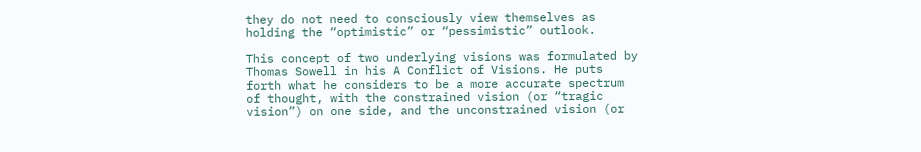they do not need to consciously view themselves as holding the “optimistic” or “pessimistic” outlook.

This concept of two underlying visions was formulated by Thomas Sowell in his A Conflict of Visions. He puts forth what he considers to be a more accurate spectrum of thought, with the constrained vision (or “tragic vision”) on one side, and the unconstrained vision (or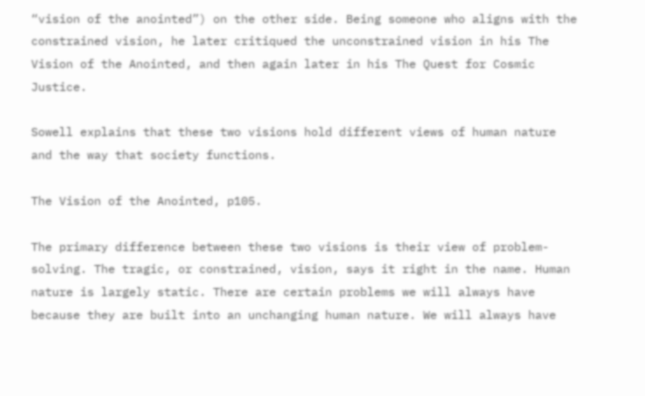“vision of the anointed”) on the other side. Being someone who aligns with the constrained vision, he later critiqued the unconstrained vision in his The Vision of the Anointed, and then again later in his The Quest for Cosmic Justice.

Sowell explains that these two visions hold different views of human nature and the way that society functions.

The Vision of the Anointed, p105.

The primary difference between these two visions is their view of problem-solving. The tragic, or constrained, vision, says it right in the name. Human nature is largely static. There are certain problems we will always have because they are built into an unchanging human nature. We will always have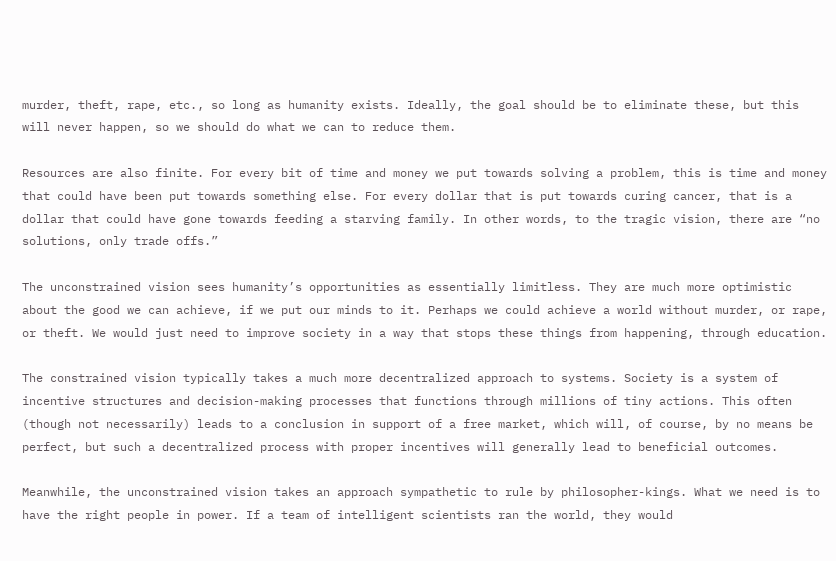murder, theft, rape, etc., so long as humanity exists. Ideally, the goal should be to eliminate these, but this will never happen, so we should do what we can to reduce them.

Resources are also finite. For every bit of time and money we put towards solving a problem, this is time and money that could have been put towards something else. For every dollar that is put towards curing cancer, that is a dollar that could have gone towards feeding a starving family. In other words, to the tragic vision, there are “no solutions, only trade offs.”

The unconstrained vision sees humanity’s opportunities as essentially limitless. They are much more optimistic about the good we can achieve, if we put our minds to it. Perhaps we could achieve a world without murder, or rape, or theft. We would just need to improve society in a way that stops these things from happening, through education.

The constrained vision typically takes a much more decentralized approach to systems. Society is a system of incentive structures and decision-making processes that functions through millions of tiny actions. This often (though not necessarily) leads to a conclusion in support of a free market, which will, of course, by no means be perfect, but such a decentralized process with proper incentives will generally lead to beneficial outcomes.

Meanwhile, the unconstrained vision takes an approach sympathetic to rule by philosopher-kings. What we need is to have the right people in power. If a team of intelligent scientists ran the world, they would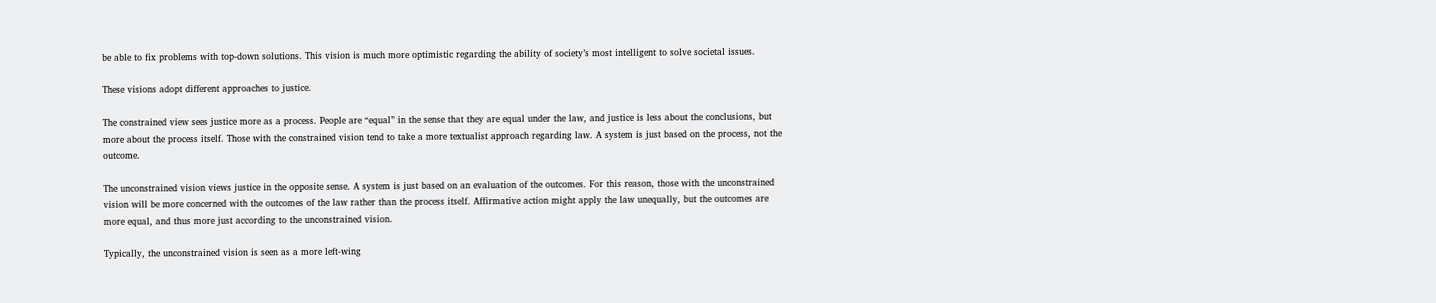be able to fix problems with top-down solutions. This vision is much more optimistic regarding the ability of society’s most intelligent to solve societal issues.

These visions adopt different approaches to justice.

The constrained view sees justice more as a process. People are “equal” in the sense that they are equal under the law, and justice is less about the conclusions, but more about the process itself. Those with the constrained vision tend to take a more textualist approach regarding law. A system is just based on the process, not the outcome.

The unconstrained vision views justice in the opposite sense. A system is just based on an evaluation of the outcomes. For this reason, those with the unconstrained vision will be more concerned with the outcomes of the law rather than the process itself. Affirmative action might apply the law unequally, but the outcomes are more equal, and thus more just according to the unconstrained vision.

Typically, the unconstrained vision is seen as a more left-wing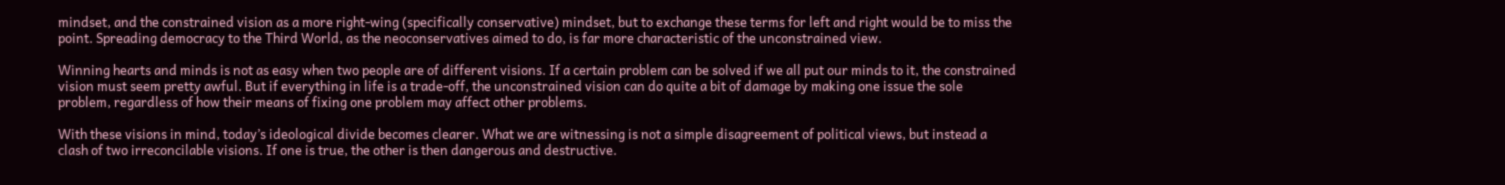mindset, and the constrained vision as a more right-wing (specifically conservative) mindset, but to exchange these terms for left and right would be to miss the point. Spreading democracy to the Third World, as the neoconservatives aimed to do, is far more characteristic of the unconstrained view.

Winning hearts and minds is not as easy when two people are of different visions. If a certain problem can be solved if we all put our minds to it, the constrained vision must seem pretty awful. But if everything in life is a trade-off, the unconstrained vision can do quite a bit of damage by making one issue the sole problem, regardless of how their means of fixing one problem may affect other problems.

With these visions in mind, today’s ideological divide becomes clearer. What we are witnessing is not a simple disagreement of political views, but instead a clash of two irreconcilable visions. If one is true, the other is then dangerous and destructive.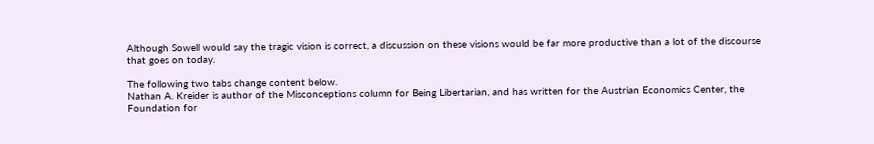Although Sowell would say the tragic vision is correct, a discussion on these visions would be far more productive than a lot of the discourse that goes on today.

The following two tabs change content below.
Nathan A. Kreider is author of the Misconceptions column for Being Libertarian, and has written for the Austrian Economics Center, the Foundation for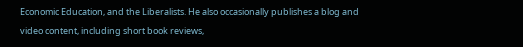Economic Education, and the Liberalists. He also occasionally publishes a blog and video content, including short book reviews,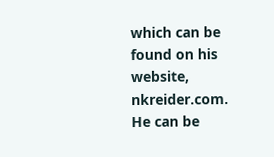which can be found on his website, nkreider.com. He can be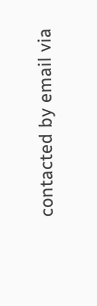contacted by email via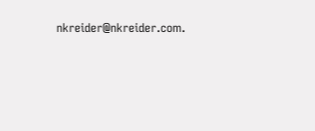nkreider@nkreider.com.